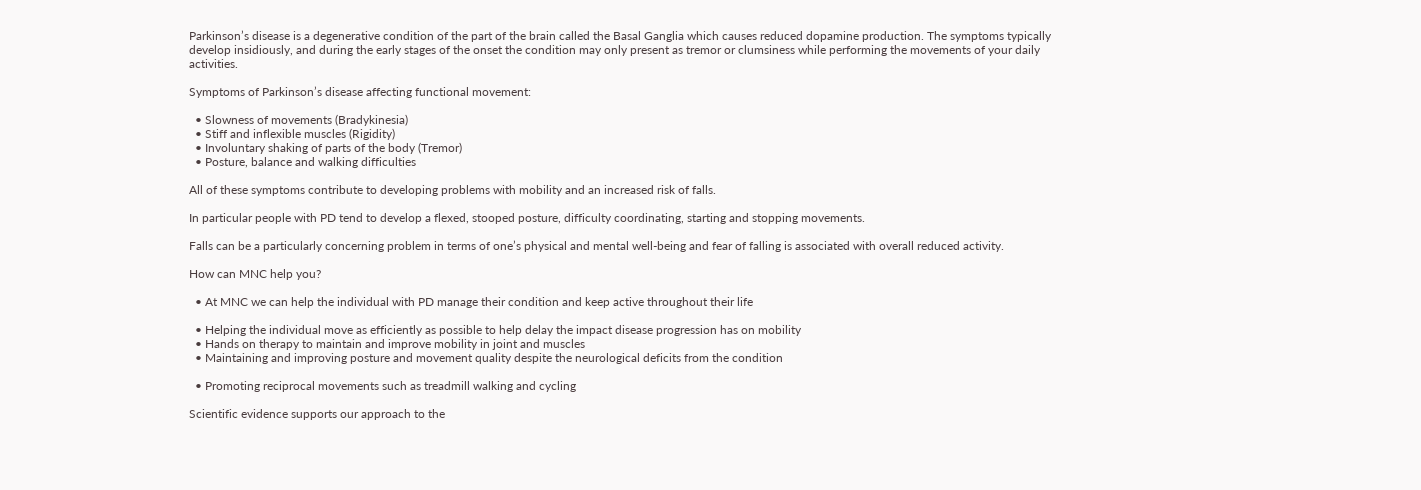Parkinson’s disease is a degenerative condition of the part of the brain called the Basal Ganglia which causes reduced dopamine production. The symptoms typically develop insidiously, and during the early stages of the onset the condition may only present as tremor or clumsiness while performing the movements of your daily activities.

Symptoms of Parkinson’s disease affecting functional movement:

  • Slowness of movements (Bradykinesia)
  • Stiff and inflexible muscles (Rigidity)
  • Involuntary shaking of parts of the body (Tremor)
  • Posture, balance and walking difficulties

All of these symptoms contribute to developing problems with mobility and an increased risk of falls.

In particular people with PD tend to develop a flexed, stooped posture, difficulty coordinating, starting and stopping movements.

Falls can be a particularly concerning problem in terms of one’s physical and mental well-being and fear of falling is associated with overall reduced activity.

How can MNC help you?

  • At MNC we can help the individual with PD manage their condition and keep active throughout their life

  • Helping the individual move as efficiently as possible to help delay the impact disease progression has on mobility
  • Hands on therapy to maintain and improve mobility in joint and muscles
  • Maintaining and improving posture and movement quality despite the neurological deficits from the condition

  • Promoting reciprocal movements such as treadmill walking and cycling

Scientific evidence supports our approach to the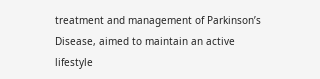treatment and management of Parkinson’s Disease, aimed to maintain an active lifestyle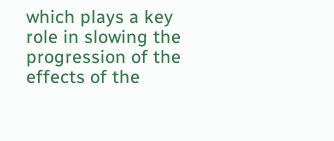which plays a key role in slowing the progression of the effects of the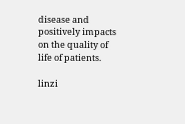disease and positively impacts on the quality of life of patients.

linzi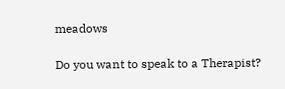meadows

Do you want to speak to a Therapist?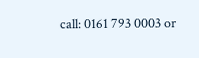call: 0161 793 0003 or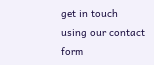get in touch using our contact form